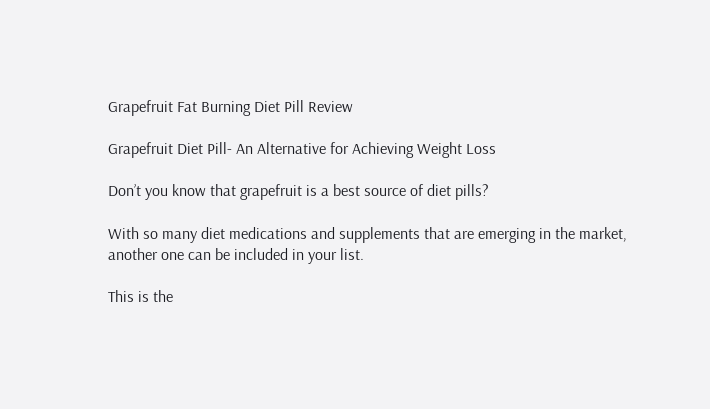Grapefruit Fat Burning Diet Pill Review

Grapefruit Diet Pill- An Alternative for Achieving Weight Loss

Don’t you know that grapefruit is a best source of diet pills?

With so many diet medications and supplements that are emerging in the market, another one can be included in your list.

This is the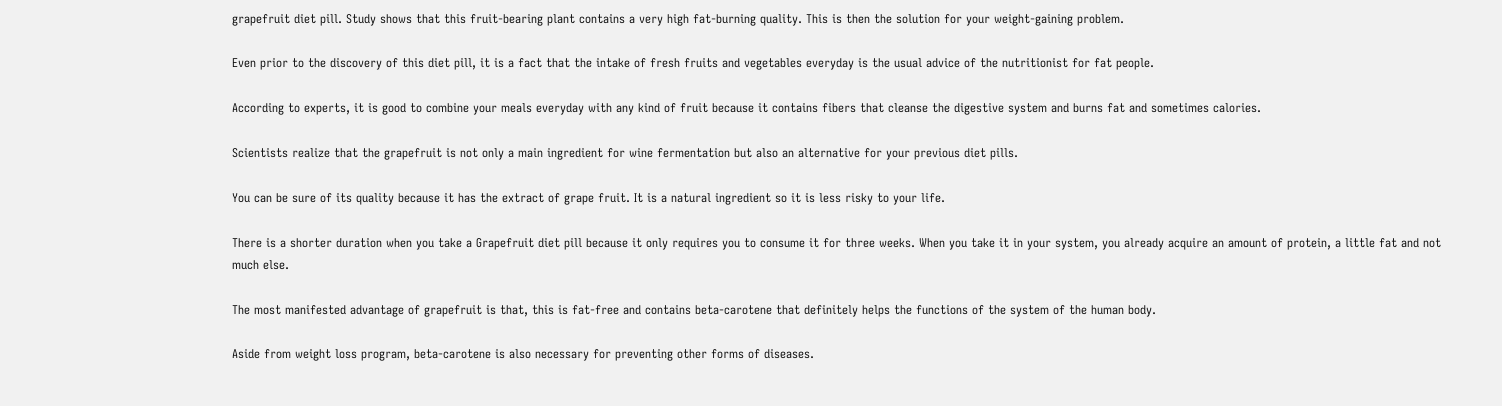grapefruit diet pill. Study shows that this fruit-bearing plant contains a very high fat-burning quality. This is then the solution for your weight-gaining problem.

Even prior to the discovery of this diet pill, it is a fact that the intake of fresh fruits and vegetables everyday is the usual advice of the nutritionist for fat people.

According to experts, it is good to combine your meals everyday with any kind of fruit because it contains fibers that cleanse the digestive system and burns fat and sometimes calories.

Scientists realize that the grapefruit is not only a main ingredient for wine fermentation but also an alternative for your previous diet pills.

You can be sure of its quality because it has the extract of grape fruit. It is a natural ingredient so it is less risky to your life.

There is a shorter duration when you take a Grapefruit diet pill because it only requires you to consume it for three weeks. When you take it in your system, you already acquire an amount of protein, a little fat and not much else.

The most manifested advantage of grapefruit is that, this is fat-free and contains beta-carotene that definitely helps the functions of the system of the human body.

Aside from weight loss program, beta-carotene is also necessary for preventing other forms of diseases.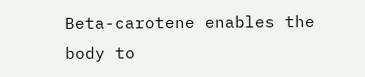Beta-carotene enables the body to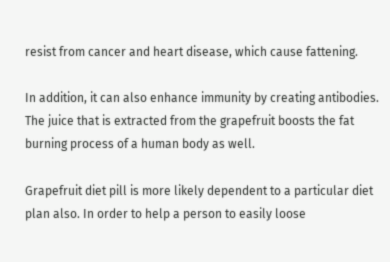resist from cancer and heart disease, which cause fattening.

In addition, it can also enhance immunity by creating antibodies. The juice that is extracted from the grapefruit boosts the fat burning process of a human body as well.

Grapefruit diet pill is more likely dependent to a particular diet plan also. In order to help a person to easily loose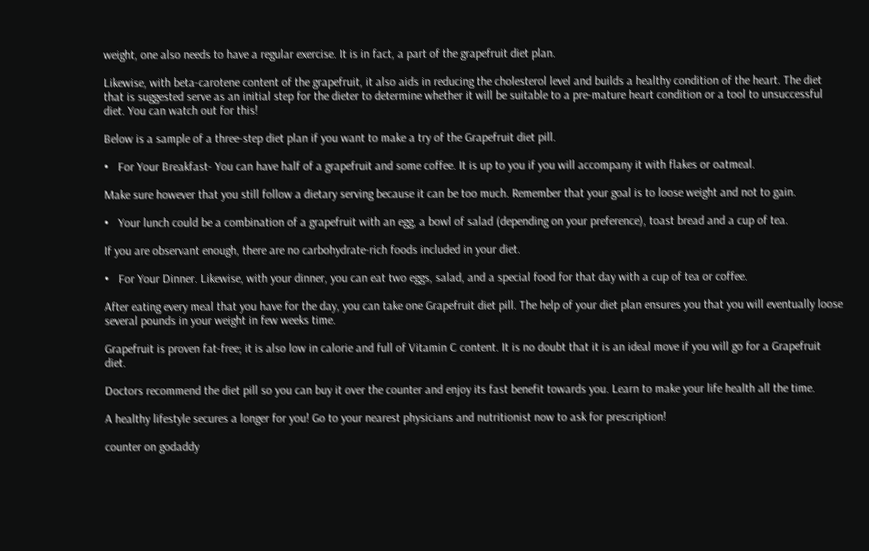weight, one also needs to have a regular exercise. It is in fact, a part of the grapefruit diet plan.

Likewise, with beta-carotene content of the grapefruit, it also aids in reducing the cholesterol level and builds a healthy condition of the heart. The diet that is suggested serve as an initial step for the dieter to determine whether it will be suitable to a pre-mature heart condition or a tool to unsuccessful diet. You can watch out for this!

Below is a sample of a three-step diet plan if you want to make a try of the Grapefruit diet pill.

•   For Your Breakfast- You can have half of a grapefruit and some coffee. It is up to you if you will accompany it with flakes or oatmeal.

Make sure however that you still follow a dietary serving because it can be too much. Remember that your goal is to loose weight and not to gain.

•   Your lunch could be a combination of a grapefruit with an egg, a bowl of salad (depending on your preference), toast bread and a cup of tea.

If you are observant enough, there are no carbohydrate-rich foods included in your diet.

•   For Your Dinner. Likewise, with your dinner, you can eat two eggs, salad, and a special food for that day with a cup of tea or coffee.

After eating every meal that you have for the day, you can take one Grapefruit diet pill. The help of your diet plan ensures you that you will eventually loose several pounds in your weight in few weeks time.

Grapefruit is proven fat-free; it is also low in calorie and full of Vitamin C content. It is no doubt that it is an ideal move if you will go for a Grapefruit diet.

Doctors recommend the diet pill so you can buy it over the counter and enjoy its fast benefit towards you. Learn to make your life health all the time.

A healthy lifestyle secures a longer for you! Go to your nearest physicians and nutritionist now to ask for prescription!

counter on godaddy